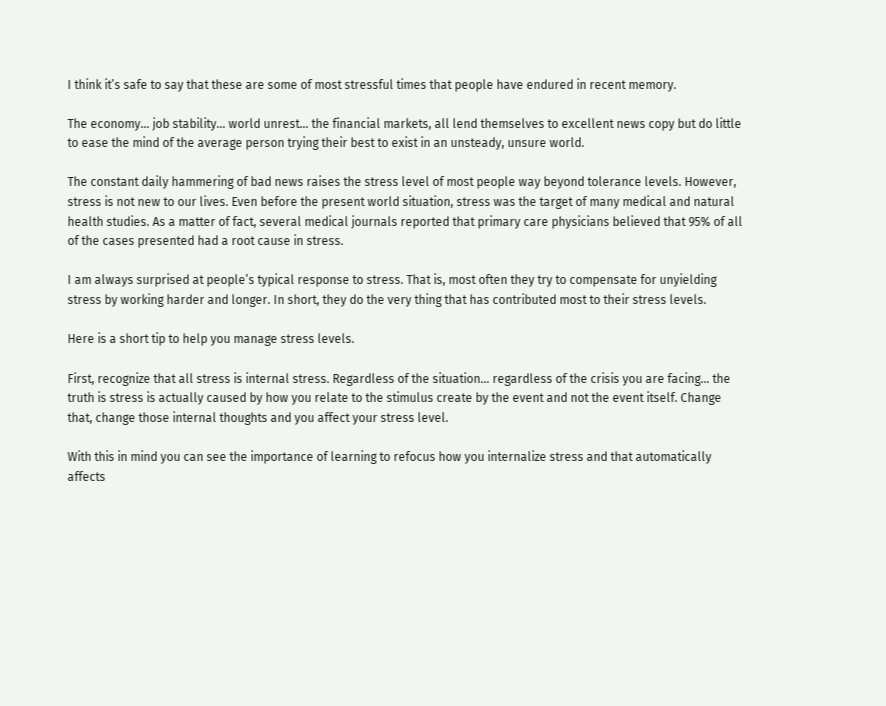I think it’s safe to say that these are some of most stressful times that people have endured in recent memory.

The economy… job stability… world unrest… the financial markets, all lend themselves to excellent news copy but do little to ease the mind of the average person trying their best to exist in an unsteady, unsure world.

The constant daily hammering of bad news raises the stress level of most people way beyond tolerance levels. However, stress is not new to our lives. Even before the present world situation, stress was the target of many medical and natural health studies. As a matter of fact, several medical journals reported that primary care physicians believed that 95% of all of the cases presented had a root cause in stress.

I am always surprised at people’s typical response to stress. That is, most often they try to compensate for unyielding stress by working harder and longer. In short, they do the very thing that has contributed most to their stress levels.

Here is a short tip to help you manage stress levels.

First, recognize that all stress is internal stress. Regardless of the situation… regardless of the crisis you are facing… the truth is stress is actually caused by how you relate to the stimulus create by the event and not the event itself. Change that, change those internal thoughts and you affect your stress level.

With this in mind you can see the importance of learning to refocus how you internalize stress and that automatically affects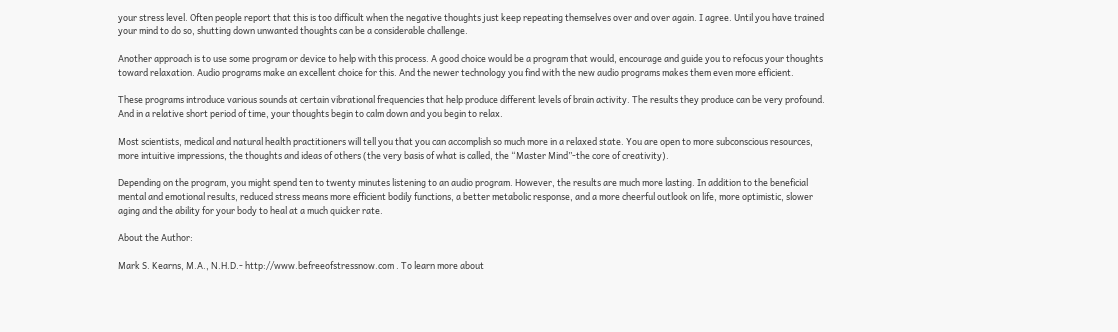your stress level. Often people report that this is too difficult when the negative thoughts just keep repeating themselves over and over again. I agree. Until you have trained your mind to do so, shutting down unwanted thoughts can be a considerable challenge.

Another approach is to use some program or device to help with this process. A good choice would be a program that would, encourage and guide you to refocus your thoughts toward relaxation. Audio programs make an excellent choice for this. And the newer technology you find with the new audio programs makes them even more efficient.

These programs introduce various sounds at certain vibrational frequencies that help produce different levels of brain activity. The results they produce can be very profound. And in a relative short period of time, your thoughts begin to calm down and you begin to relax.

Most scientists, medical and natural health practitioners will tell you that you can accomplish so much more in a relaxed state. You are open to more subconscious resources, more intuitive impressions, the thoughts and ideas of others (the very basis of what is called, the “Master Mind”-the core of creativity).

Depending on the program, you might spend ten to twenty minutes listening to an audio program. However, the results are much more lasting. In addition to the beneficial mental and emotional results, reduced stress means more efficient bodily functions, a better metabolic response, and a more cheerful outlook on life, more optimistic, slower aging and the ability for your body to heal at a much quicker rate.

About the Author:

Mark S. Kearns, M.A., N.H.D.- http://www.befreeofstressnow.com . To learn more about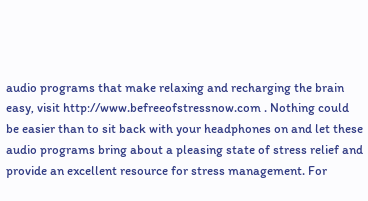audio programs that make relaxing and recharging the brain easy, visit http://www.befreeofstressnow.com . Nothing could be easier than to sit back with your headphones on and let these audio programs bring about a pleasing state of stress relief and provide an excellent resource for stress management. For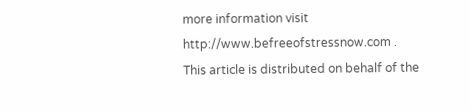more information visit http://www.befreeofstressnow.com .
This article is distributed on behalf of the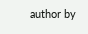author by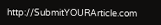http://SubmitYOURArticle.com